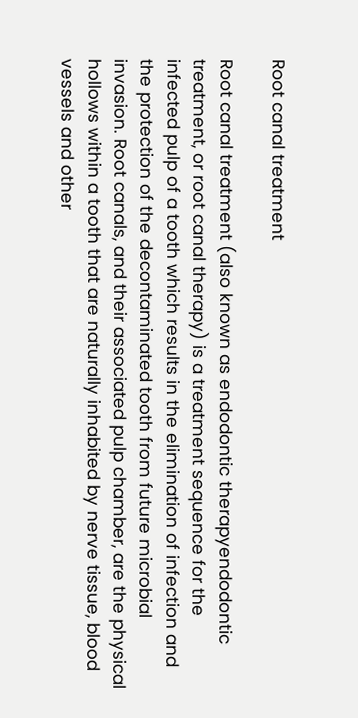Root canal treatment

Root canal treatment (also known as endodontic therapyendodontic treatment, or root canal therapy) is a treatment sequence for the infected pulp of a tooth which results in the elimination of infection and the protection of the decontaminated tooth from future microbial invasion. Root canals, and their associated pulp chamber, are the physical hollows within a tooth that are naturally inhabited by nerve tissue, blood vessels and other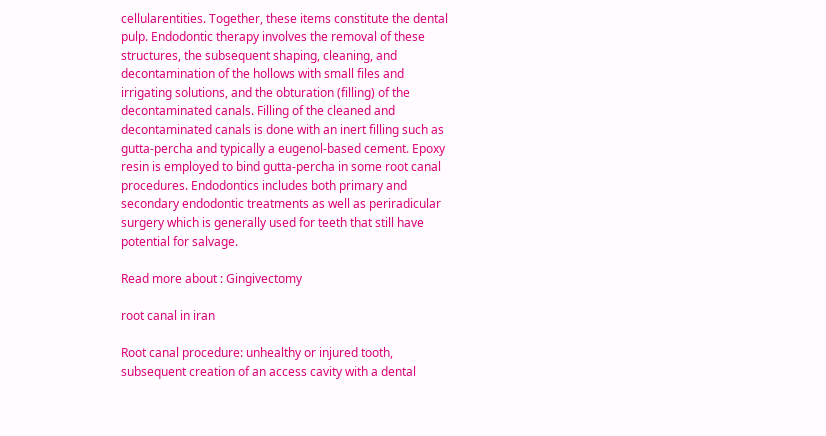cellularentities. Together, these items constitute the dental pulp. Endodontic therapy involves the removal of these structures, the subsequent shaping, cleaning, and decontamination of the hollows with small files and irrigating solutions, and the obturation (filling) of the decontaminated canals. Filling of the cleaned and decontaminated canals is done with an inert filling such as gutta-percha and typically a eugenol-based cement. Epoxy resin is employed to bind gutta-percha in some root canal procedures. Endodontics includes both primary and secondary endodontic treatments as well as periradicular surgery which is generally used for teeth that still have potential for salvage.

Read more about : Gingivectomy

root canal in iran

Root canal procedure: unhealthy or injured tooth, subsequent creation of an access cavity with a dental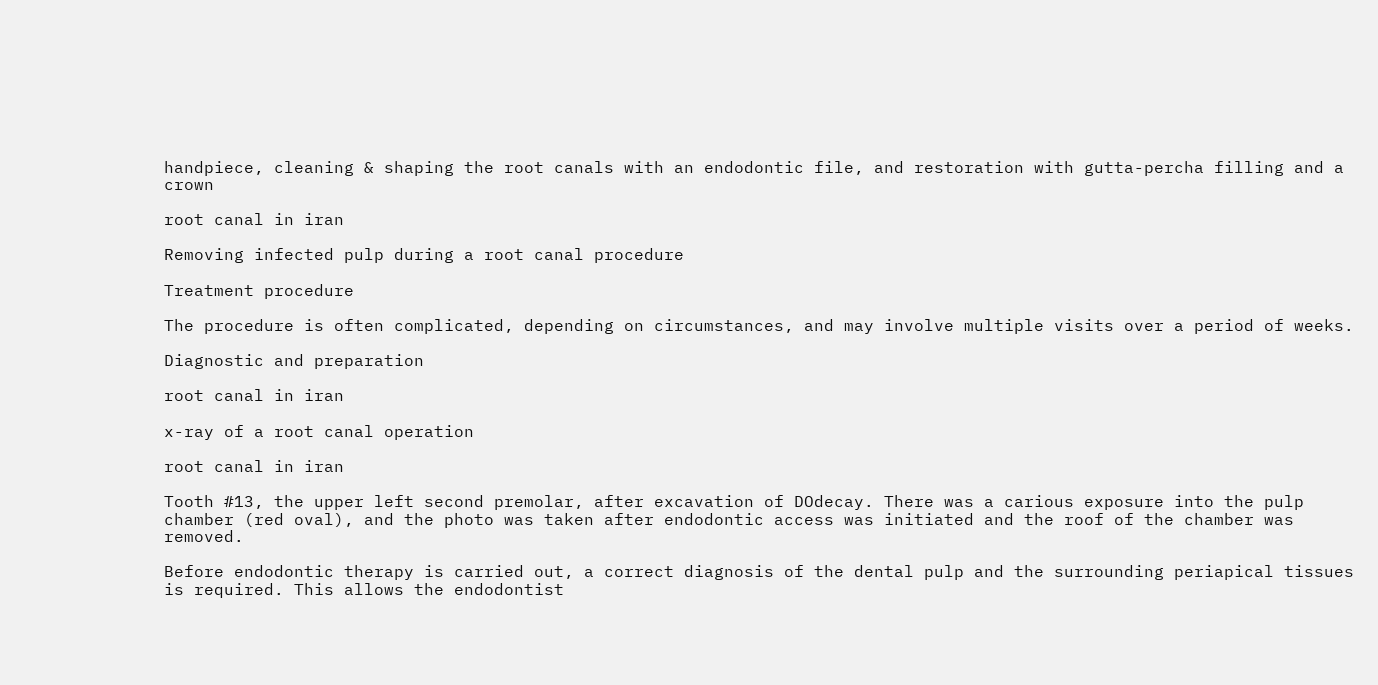handpiece, cleaning & shaping the root canals with an endodontic file, and restoration with gutta-percha filling and a crown

root canal in iran

Removing infected pulp during a root canal procedure

Treatment procedure

The procedure is often complicated, depending on circumstances, and may involve multiple visits over a period of weeks.

Diagnostic and preparation

root canal in iran

x-ray of a root canal operation

root canal in iran

Tooth #13, the upper left second premolar, after excavation of DOdecay. There was a carious exposure into the pulp chamber (red oval), and the photo was taken after endodontic access was initiated and the roof of the chamber was removed.

Before endodontic therapy is carried out, a correct diagnosis of the dental pulp and the surrounding periapical tissues is required. This allows the endodontist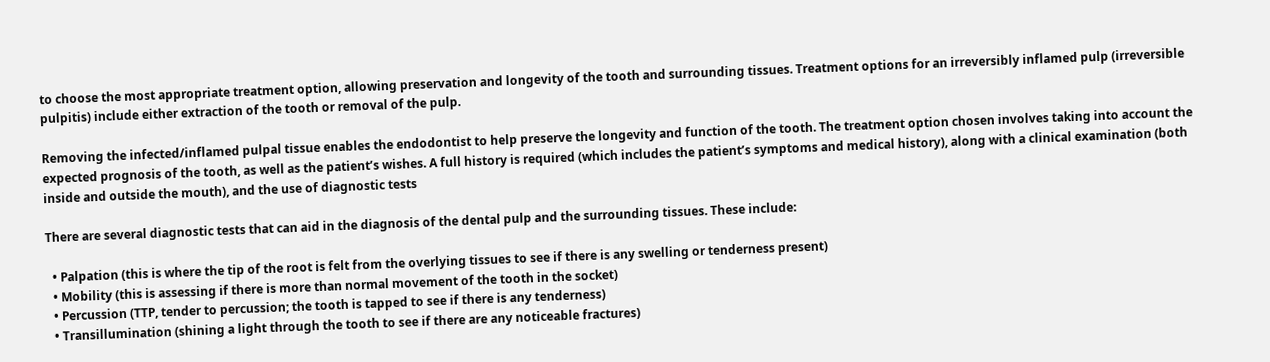to choose the most appropriate treatment option, allowing preservation and longevity of the tooth and surrounding tissues. Treatment options for an irreversibly inflamed pulp (irreversible pulpitis) include either extraction of the tooth or removal of the pulp.

Removing the infected/inflamed pulpal tissue enables the endodontist to help preserve the longevity and function of the tooth. The treatment option chosen involves taking into account the expected prognosis of the tooth, as well as the patient’s wishes. A full history is required (which includes the patient’s symptoms and medical history), along with a clinical examination (both inside and outside the mouth), and the use of diagnostic tests

There are several diagnostic tests that can aid in the diagnosis of the dental pulp and the surrounding tissues. These include:

  • Palpation (this is where the tip of the root is felt from the overlying tissues to see if there is any swelling or tenderness present)
  • Mobility (this is assessing if there is more than normal movement of the tooth in the socket)
  • Percussion (TTP, tender to percussion; the tooth is tapped to see if there is any tenderness)
  • Transillumination (shining a light through the tooth to see if there are any noticeable fractures)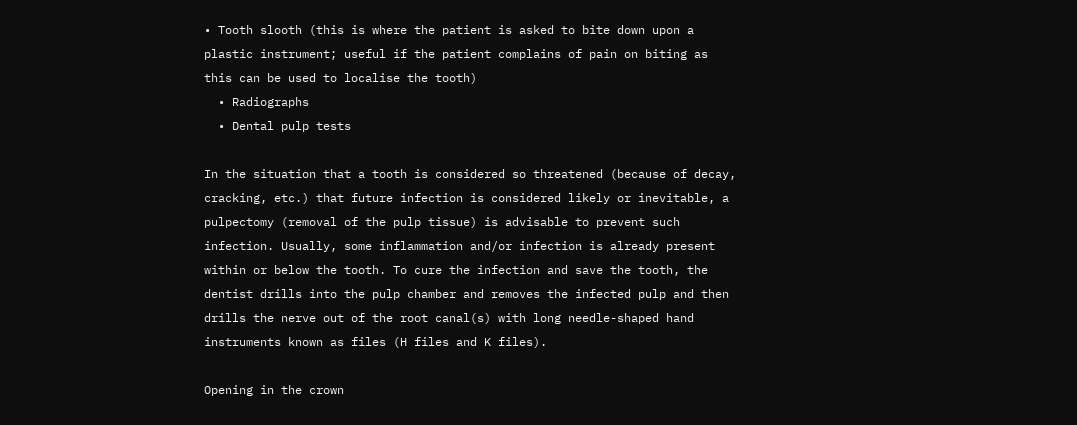• Tooth slooth (this is where the patient is asked to bite down upon a plastic instrument; useful if the patient complains of pain on biting as this can be used to localise the tooth)
  • Radiographs
  • Dental pulp tests

In the situation that a tooth is considered so threatened (because of decay, cracking, etc.) that future infection is considered likely or inevitable, a pulpectomy (removal of the pulp tissue) is advisable to prevent such infection. Usually, some inflammation and/or infection is already present within or below the tooth. To cure the infection and save the tooth, the dentist drills into the pulp chamber and removes the infected pulp and then drills the nerve out of the root canal(s) with long needle-shaped hand instruments known as files (H files and K files).

Opening in the crown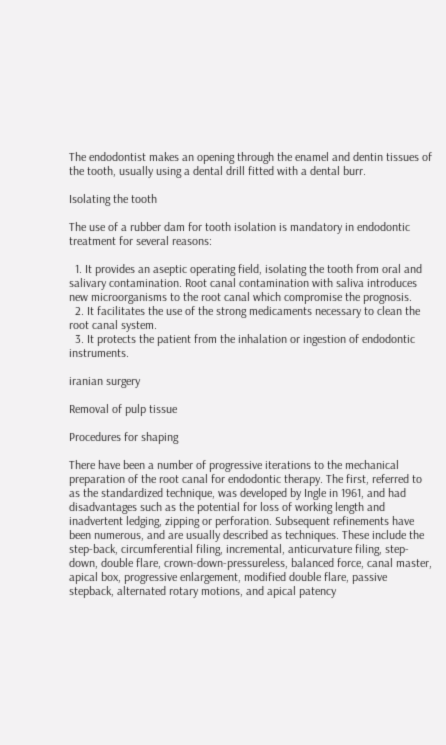The endodontist makes an opening through the enamel and dentin tissues of the tooth, usually using a dental drill fitted with a dental burr.

Isolating the tooth

The use of a rubber dam for tooth isolation is mandatory in endodontic treatment for several reasons:

  1. It provides an aseptic operating field, isolating the tooth from oral and salivary contamination. Root canal contamination with saliva introduces new microorganisms to the root canal which compromise the prognosis.
  2. It facilitates the use of the strong medicaments necessary to clean the root canal system.
  3. It protects the patient from the inhalation or ingestion of endodontic instruments.

iranian surgery

Removal of pulp tissue

Procedures for shaping

There have been a number of progressive iterations to the mechanical preparation of the root canal for endodontic therapy. The first, referred to as the standardized technique, was developed by Ingle in 1961, and had disadvantages such as the potential for loss of working length and inadvertent ledging, zipping or perforation. Subsequent refinements have been numerous, and are usually described as techniques. These include the step-back, circumferential filing, incremental, anticurvature filing, step-down, double flare, crown-down-pressureless, balanced force, canal master, apical box, progressive enlargement, modified double flare, passive stepback, alternated rotary motions, and apical patency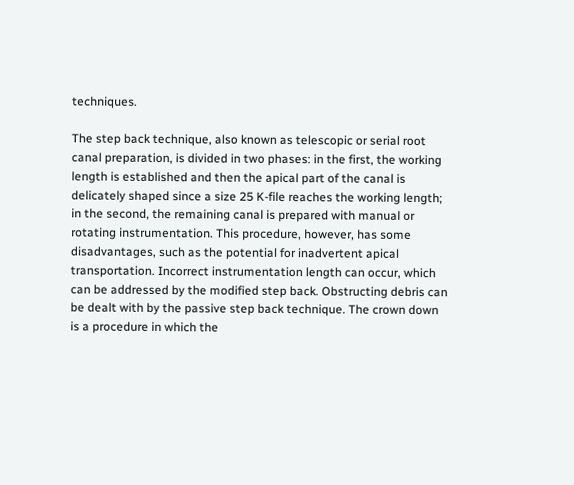techniques.

The step back technique, also known as telescopic or serial root canal preparation, is divided in two phases: in the first, the working length is established and then the apical part of the canal is delicately shaped since a size 25 K-file reaches the working length; in the second, the remaining canal is prepared with manual or rotating instrumentation. This procedure, however, has some disadvantages, such as the potential for inadvertent apical transportation. Incorrect instrumentation length can occur, which can be addressed by the modified step back. Obstructing debris can be dealt with by the passive step back technique. The crown down is a procedure in which the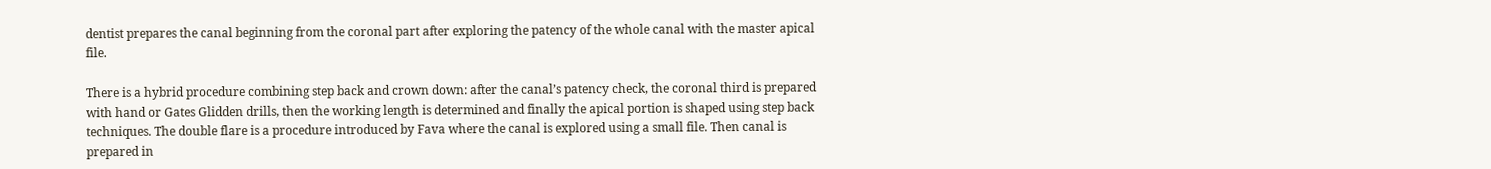dentist prepares the canal beginning from the coronal part after exploring the patency of the whole canal with the master apical file.

There is a hybrid procedure combining step back and crown down: after the canal’s patency check, the coronal third is prepared with hand or Gates Glidden drills, then the working length is determined and finally the apical portion is shaped using step back techniques. The double flare is a procedure introduced by Fava where the canal is explored using a small file. Then canal is prepared in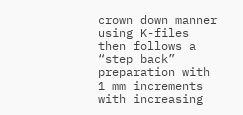crown down manner using K-files then follows a “step back” preparation with 1 mm increments with increasing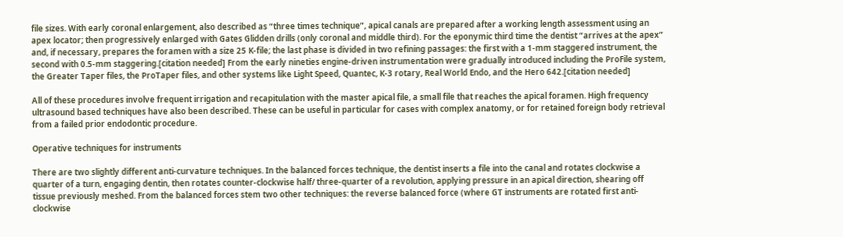file sizes. With early coronal enlargement, also described as “three times technique”, apical canals are prepared after a working length assessment using an apex locator; then progressively enlarged with Gates Glidden drills (only coronal and middle third). For the eponymic third time the dentist “arrives at the apex” and, if necessary, prepares the foramen with a size 25 K-file; the last phase is divided in two refining passages: the first with a 1-mm staggered instrument, the second with 0.5-mm staggering.[citation needed] From the early nineties engine-driven instrumentation were gradually introduced including the ProFile system, the Greater Taper files, the ProTaper files, and other systems like Light Speed, Quantec, K-3 rotary, Real World Endo, and the Hero 642.[citation needed]

All of these procedures involve frequent irrigation and recapitulation with the master apical file, a small file that reaches the apical foramen. High frequency ultrasound based techniques have also been described. These can be useful in particular for cases with complex anatomy, or for retained foreign body retrieval from a failed prior endodontic procedure.

Operative techniques for instruments

There are two slightly different anti-curvature techniques. In the balanced forces technique, the dentist inserts a file into the canal and rotates clockwise a quarter of a turn, engaging dentin, then rotates counter-clockwise half/ three-quarter of a revolution, applying pressure in an apical direction, shearing off tissue previously meshed. From the balanced forces stem two other techniques: the reverse balanced force (where GT instruments are rotated first anti-clockwise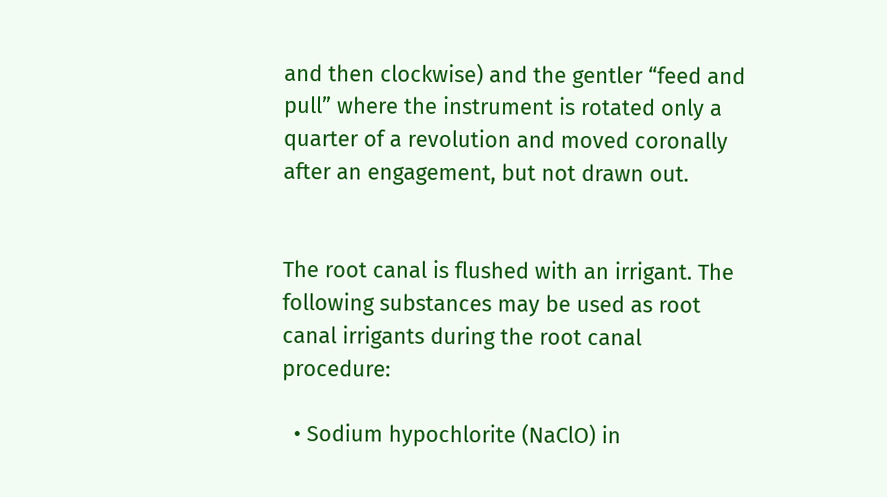and then clockwise) and the gentler “feed and pull” where the instrument is rotated only a quarter of a revolution and moved coronally after an engagement, but not drawn out.


The root canal is flushed with an irrigant. The following substances may be used as root canal irrigants during the root canal procedure:

  • Sodium hypochlorite (NaClO) in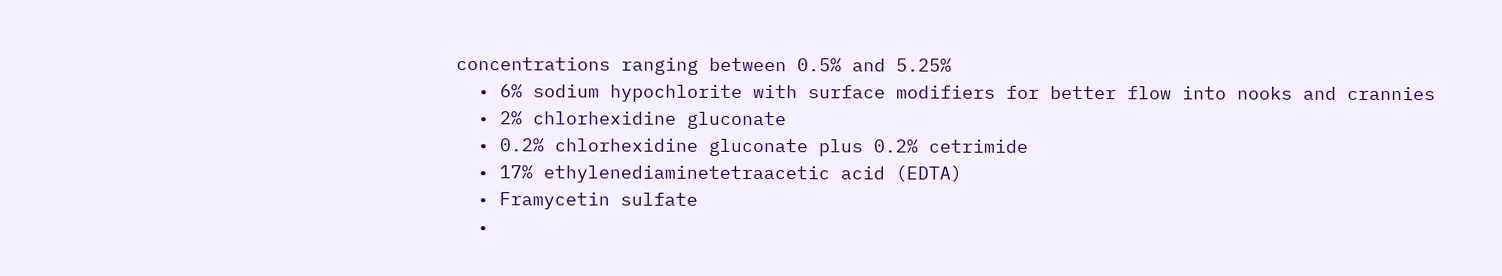concentrations ranging between 0.5% and 5.25%
  • 6% sodium hypochlorite with surface modifiers for better flow into nooks and crannies
  • 2% chlorhexidine gluconate
  • 0.2% chlorhexidine gluconate plus 0.2% cetrimide
  • 17% ethylenediaminetetraacetic acid (EDTA)
  • Framycetin sulfate
  •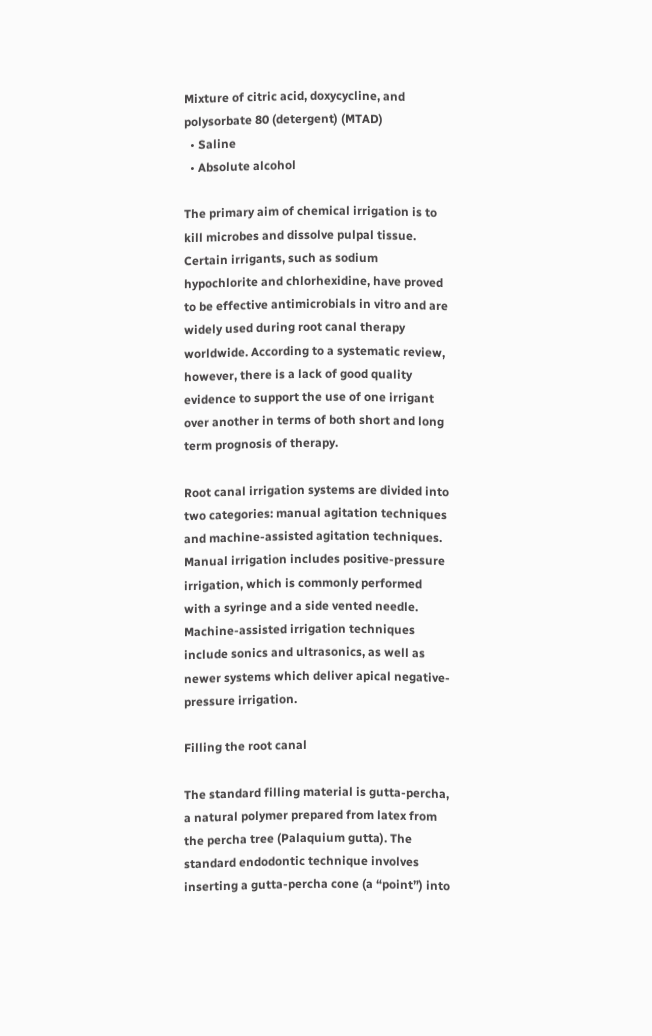Mixture of citric acid, doxycycline, and polysorbate 80 (detergent) (MTAD)
  • Saline
  • Absolute alcohol

The primary aim of chemical irrigation is to kill microbes and dissolve pulpal tissue. Certain irrigants, such as sodium hypochlorite and chlorhexidine, have proved to be effective antimicrobials in vitro and are widely used during root canal therapy worldwide. According to a systematic review, however, there is a lack of good quality evidence to support the use of one irrigant over another in terms of both short and long term prognosis of therapy.

Root canal irrigation systems are divided into two categories: manual agitation techniques and machine-assisted agitation techniques. Manual irrigation includes positive-pressure irrigation, which is commonly performed with a syringe and a side vented needle. Machine-assisted irrigation techniques include sonics and ultrasonics, as well as newer systems which deliver apical negative-pressure irrigation.

Filling the root canal

The standard filling material is gutta-percha, a natural polymer prepared from latex from the percha tree (Palaquium gutta). The standard endodontic technique involves inserting a gutta-percha cone (a “point”) into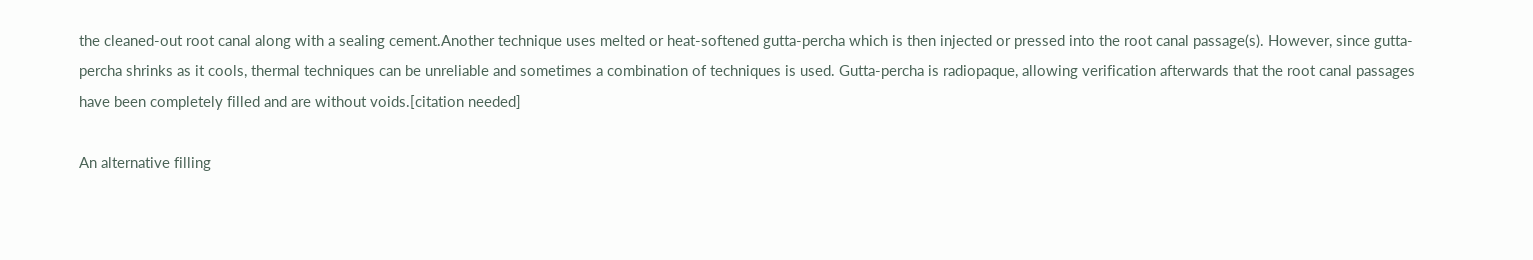the cleaned-out root canal along with a sealing cement.Another technique uses melted or heat-softened gutta-percha which is then injected or pressed into the root canal passage(s). However, since gutta-percha shrinks as it cools, thermal techniques can be unreliable and sometimes a combination of techniques is used. Gutta-percha is radiopaque, allowing verification afterwards that the root canal passages have been completely filled and are without voids.[citation needed]

An alternative filling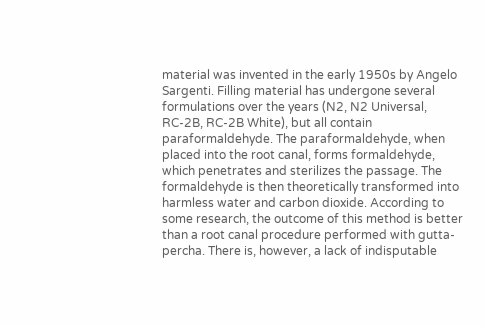material was invented in the early 1950s by Angelo Sargenti. Filling material has undergone several formulations over the years (N2, N2 Universal, RC-2B, RC-2B White), but all contain paraformaldehyde. The paraformaldehyde, when placed into the root canal, forms formaldehyde, which penetrates and sterilizes the passage. The formaldehyde is then theoretically transformed into harmless water and carbon dioxide. According to some research, the outcome of this method is better than a root canal procedure performed with gutta-percha. There is, however, a lack of indisputable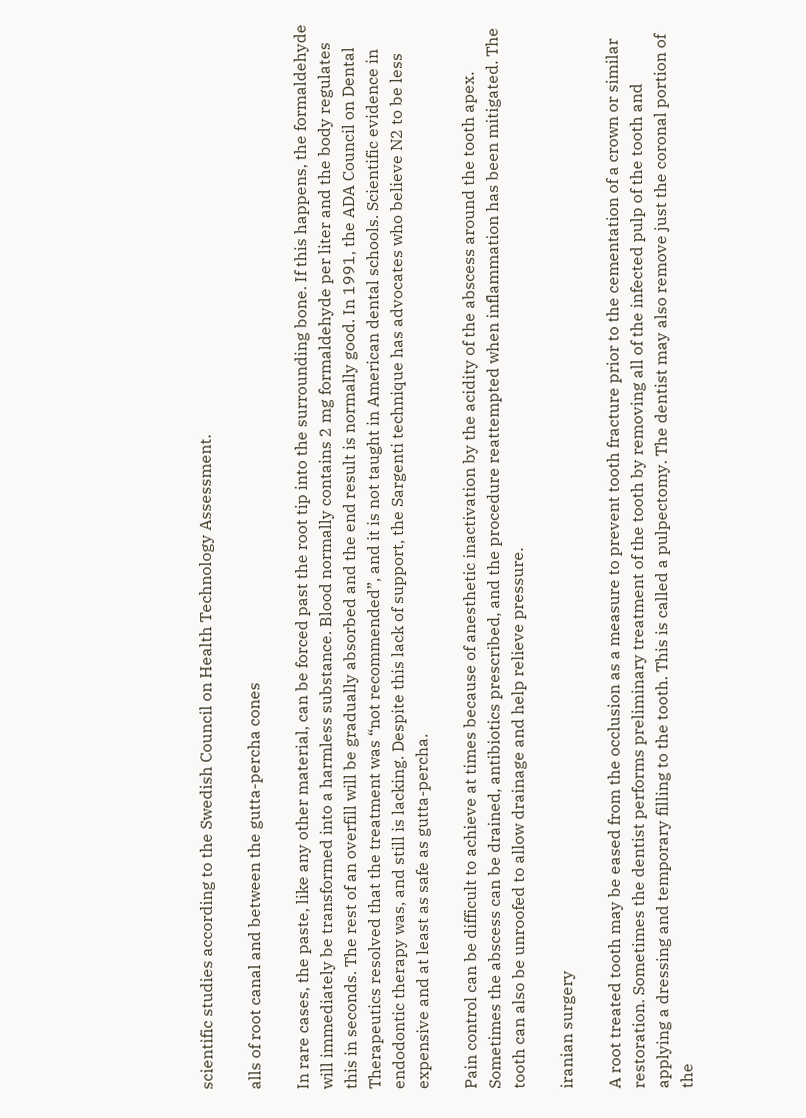scientific studies according to the Swedish Council on Health Technology Assessment.

alls of root canal and between the gutta-percha cones

In rare cases, the paste, like any other material, can be forced past the root tip into the surrounding bone. If this happens, the formaldehyde will immediately be transformed into a harmless substance. Blood normally contains 2 mg formaldehyde per liter and the body regulates this in seconds. The rest of an overfill will be gradually absorbed and the end result is normally good. In 1991, the ADA Council on Dental Therapeutics resolved that the treatment was “not recommended”, and it is not taught in American dental schools. Scientific evidence in endodontic therapy was, and still is lacking. Despite this lack of support, the Sargenti technique has advocates who believe N2 to be less expensive and at least as safe as gutta-percha.

Pain control can be difficult to achieve at times because of anesthetic inactivation by the acidity of the abscess around the tooth apex. Sometimes the abscess can be drained, antibiotics prescribed, and the procedure reattempted when inflammation has been mitigated. The tooth can also be unroofed to allow drainage and help relieve pressure.

iranian surgery

A root treated tooth may be eased from the occlusion as a measure to prevent tooth fracture prior to the cementation of a crown or similar restoration. Sometimes the dentist performs preliminary treatment of the tooth by removing all of the infected pulp of the tooth and applying a dressing and temporary filling to the tooth. This is called a pulpectomy. The dentist may also remove just the coronal portion of the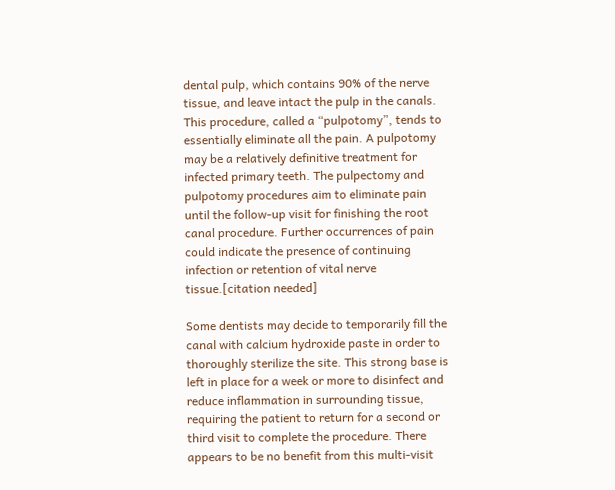dental pulp, which contains 90% of the nerve tissue, and leave intact the pulp in the canals. This procedure, called a “pulpotomy”, tends to essentially eliminate all the pain. A pulpotomy may be a relatively definitive treatment for infected primary teeth. The pulpectomy and pulpotomy procedures aim to eliminate pain until the follow-up visit for finishing the root canal procedure. Further occurrences of pain could indicate the presence of continuing infection or retention of vital nerve tissue.[citation needed]

Some dentists may decide to temporarily fill the canal with calcium hydroxide paste in order to thoroughly sterilize the site. This strong base is left in place for a week or more to disinfect and reduce inflammation in surrounding tissue, requiring the patient to return for a second or third visit to complete the procedure. There appears to be no benefit from this multi-visit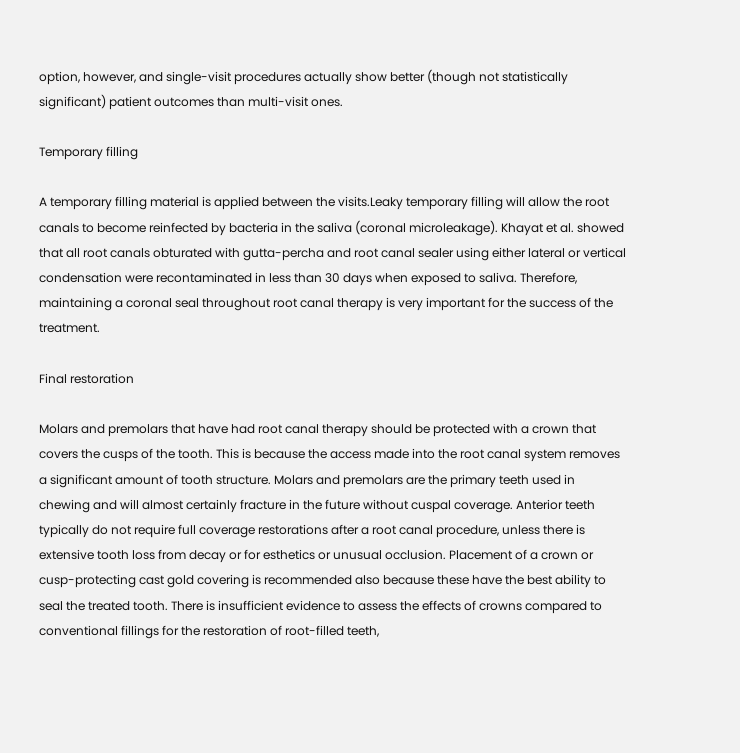option, however, and single-visit procedures actually show better (though not statistically significant) patient outcomes than multi-visit ones.

Temporary filling

A temporary filling material is applied between the visits.Leaky temporary filling will allow the root canals to become reinfected by bacteria in the saliva (coronal microleakage). Khayat et al. showed that all root canals obturated with gutta-percha and root canal sealer using either lateral or vertical condensation were recontaminated in less than 30 days when exposed to saliva. Therefore, maintaining a coronal seal throughout root canal therapy is very important for the success of the treatment.

Final restoration

Molars and premolars that have had root canal therapy should be protected with a crown that covers the cusps of the tooth. This is because the access made into the root canal system removes a significant amount of tooth structure. Molars and premolars are the primary teeth used in chewing and will almost certainly fracture in the future without cuspal coverage. Anterior teeth typically do not require full coverage restorations after a root canal procedure, unless there is extensive tooth loss from decay or for esthetics or unusual occlusion. Placement of a crown or cusp-protecting cast gold covering is recommended also because these have the best ability to seal the treated tooth. There is insufficient evidence to assess the effects of crowns compared to conventional fillings for the restoration of root-filled teeth,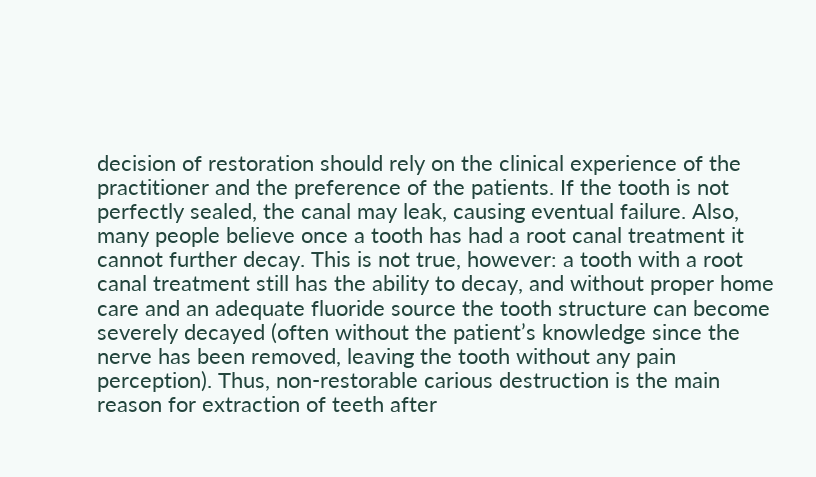decision of restoration should rely on the clinical experience of the practitioner and the preference of the patients. If the tooth is not perfectly sealed, the canal may leak, causing eventual failure. Also, many people believe once a tooth has had a root canal treatment it cannot further decay. This is not true, however: a tooth with a root canal treatment still has the ability to decay, and without proper home care and an adequate fluoride source the tooth structure can become severely decayed (often without the patient’s knowledge since the nerve has been removed, leaving the tooth without any pain perception). Thus, non-restorable carious destruction is the main reason for extraction of teeth after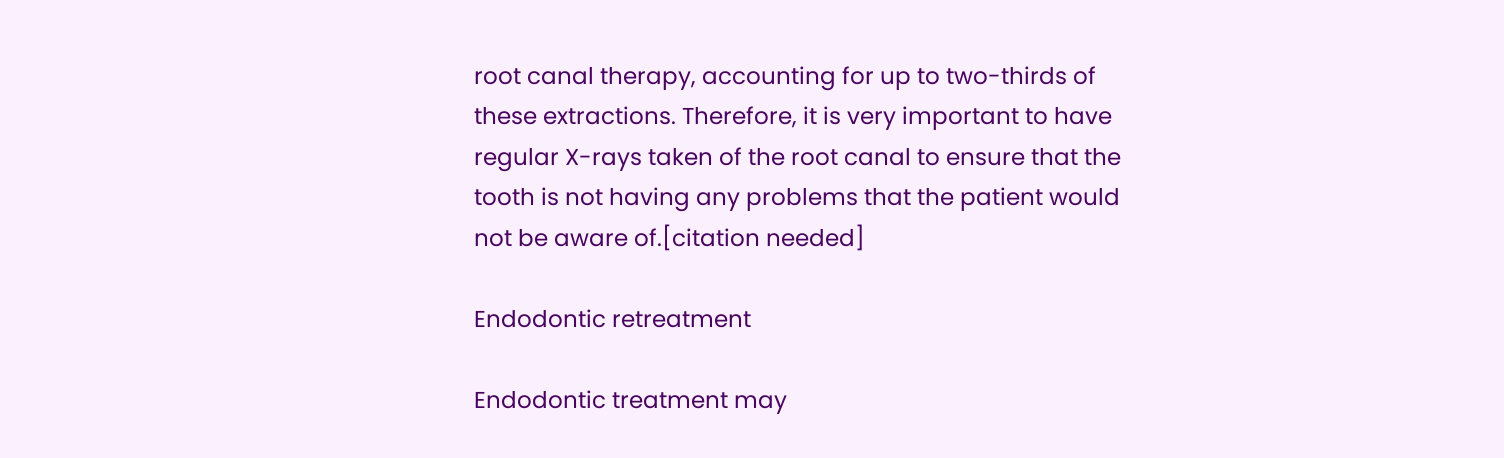root canal therapy, accounting for up to two-thirds of these extractions. Therefore, it is very important to have regular X-rays taken of the root canal to ensure that the tooth is not having any problems that the patient would not be aware of.[citation needed]

Endodontic retreatment

Endodontic treatment may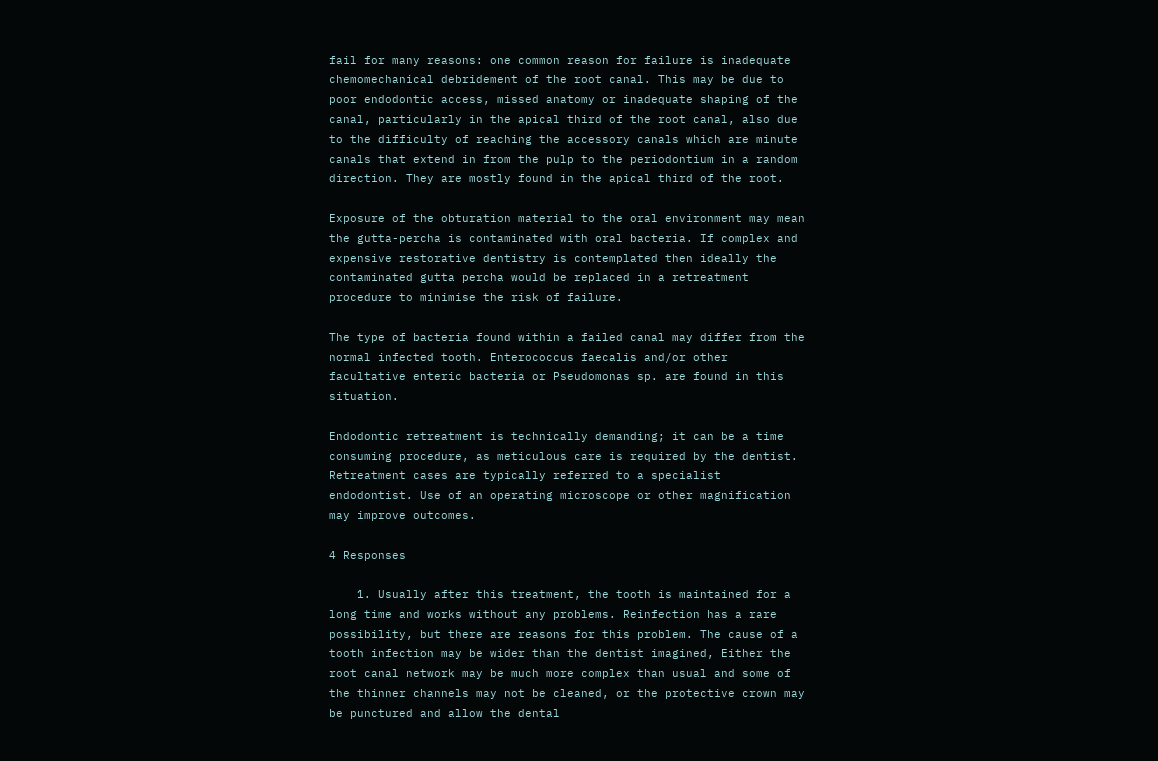fail for many reasons: one common reason for failure is inadequate chemomechanical debridement of the root canal. This may be due to poor endodontic access, missed anatomy or inadequate shaping of the canal, particularly in the apical third of the root canal, also due to the difficulty of reaching the accessory canals which are minute canals that extend in from the pulp to the periodontium in a random direction. They are mostly found in the apical third of the root.

Exposure of the obturation material to the oral environment may mean the gutta-percha is contaminated with oral bacteria. If complex and expensive restorative dentistry is contemplated then ideally the contaminated gutta percha would be replaced in a retreatment procedure to minimise the risk of failure.

The type of bacteria found within a failed canal may differ from the normal infected tooth. Enterococcus faecalis and/or other facultative enteric bacteria or Pseudomonas sp. are found in this situation.

Endodontic retreatment is technically demanding; it can be a time consuming procedure, as meticulous care is required by the dentist. Retreatment cases are typically referred to a specialist endodontist. Use of an operating microscope or other magnification may improve outcomes.

4 Responses

    1. Usually after this treatment, the tooth is maintained for a long time and works without any problems. Reinfection has a rare possibility, but there are reasons for this problem. The cause of a tooth infection may be wider than the dentist imagined, Either the root canal network may be much more complex than usual and some of the thinner channels may not be cleaned, or the protective crown may be punctured and allow the dental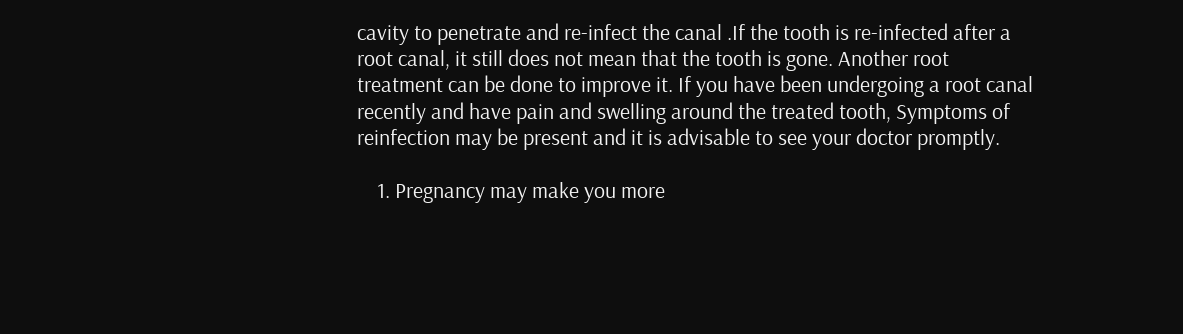cavity to penetrate and re-infect the canal .If the tooth is re-infected after a root canal, it still does not mean that the tooth is gone. Another root treatment can be done to improve it. If you have been undergoing a root canal recently and have pain and swelling around the treated tooth, Symptoms of reinfection may be present and it is advisable to see your doctor promptly.

    1. Pregnancy may make you more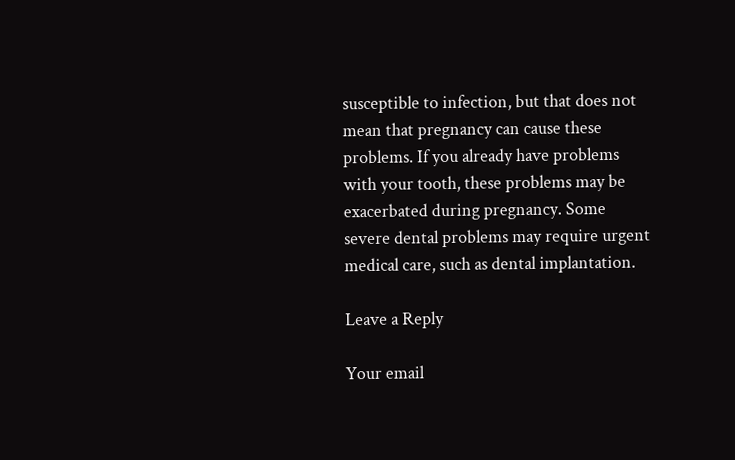susceptible to infection, but that does not mean that pregnancy can cause these problems. If you already have problems with your tooth, these problems may be exacerbated during pregnancy. Some severe dental problems may require urgent medical care, such as dental implantation.

Leave a Reply

Your email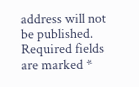address will not be published. Required fields are marked *